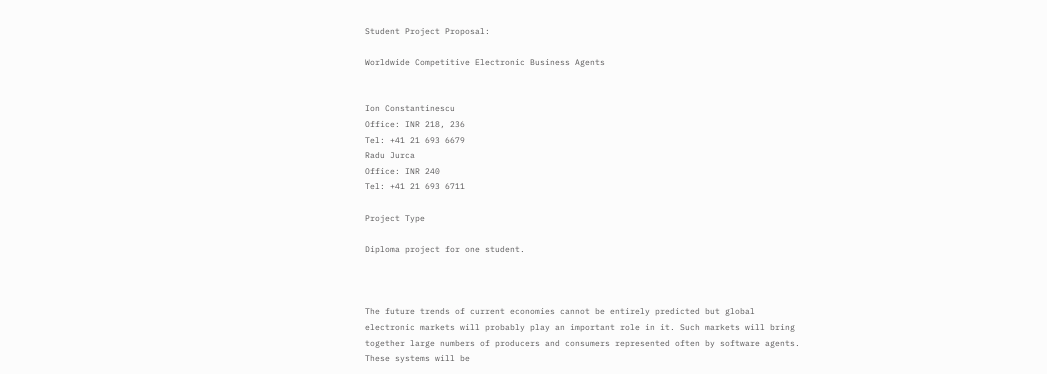Student Project Proposal:

Worldwide Competitive Electronic Business Agents


Ion Constantinescu
Office: INR 218, 236
Tel: +41 21 693 6679
Radu Jurca
Office: INR 240
Tel: +41 21 693 6711

Project Type

Diploma project for one student.



The future trends of current economies cannot be entirely predicted but global electronic markets will probably play an important role in it. Such markets will bring together large numbers of producers and consumers represented often by software agents. These systems will be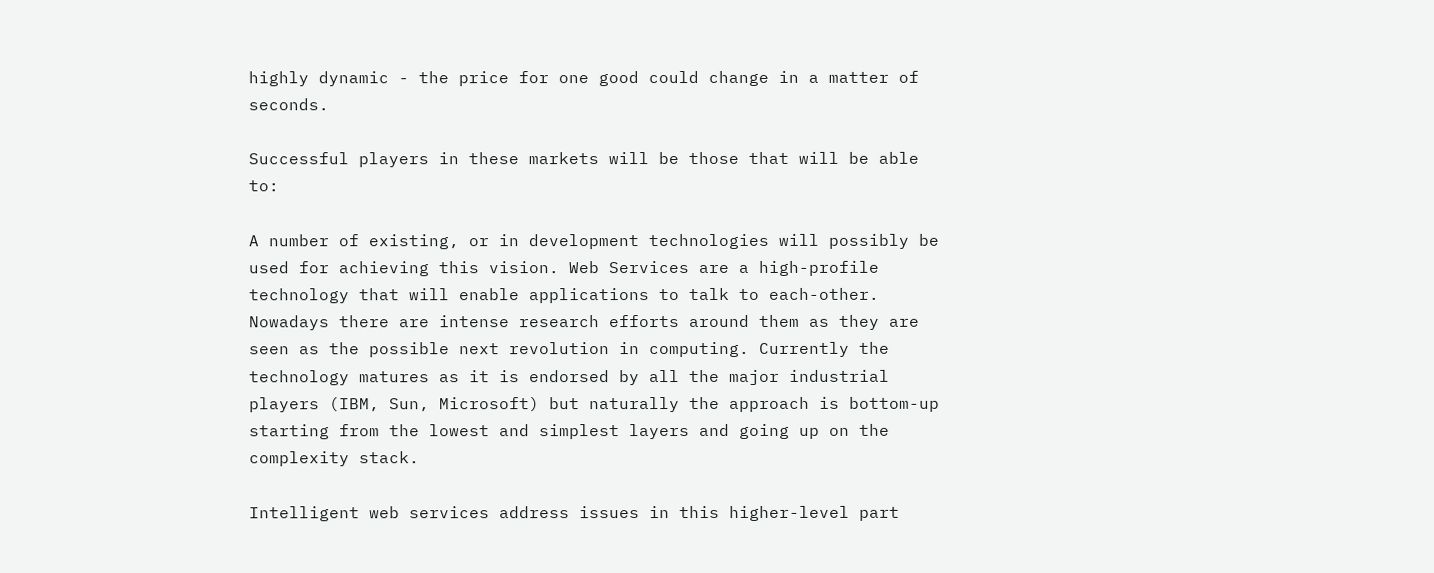highly dynamic - the price for one good could change in a matter of seconds.

Successful players in these markets will be those that will be able to:

A number of existing, or in development technologies will possibly be used for achieving this vision. Web Services are a high-profile technology that will enable applications to talk to each-other. Nowadays there are intense research efforts around them as they are seen as the possible next revolution in computing. Currently the technology matures as it is endorsed by all the major industrial players (IBM, Sun, Microsoft) but naturally the approach is bottom-up starting from the lowest and simplest layers and going up on the complexity stack.

Intelligent web services address issues in this higher-level part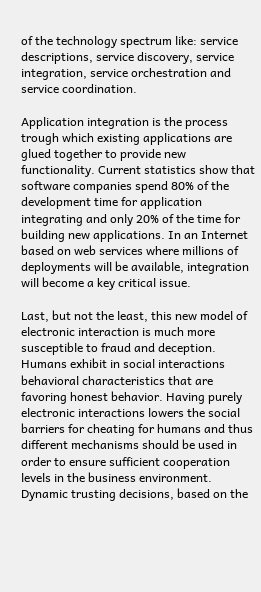of the technology spectrum like: service descriptions, service discovery, service integration, service orchestration and service coordination.

Application integration is the process trough which existing applications are glued together to provide new functionality. Current statistics show that software companies spend 80% of the development time for application integrating and only 20% of the time for building new applications. In an Internet based on web services where millions of deployments will be available, integration will become a key critical issue.

Last, but not the least, this new model of electronic interaction is much more susceptible to fraud and deception. Humans exhibit in social interactions behavioral characteristics that are favoring honest behavior. Having purely electronic interactions lowers the social barriers for cheating for humans and thus different mechanisms should be used in order to ensure sufficient cooperation levels in the business environment. Dynamic trusting decisions, based on the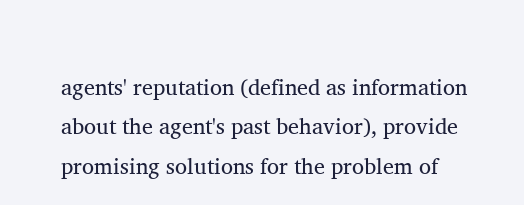agents' reputation (defined as information about the agent's past behavior), provide promising solutions for the problem of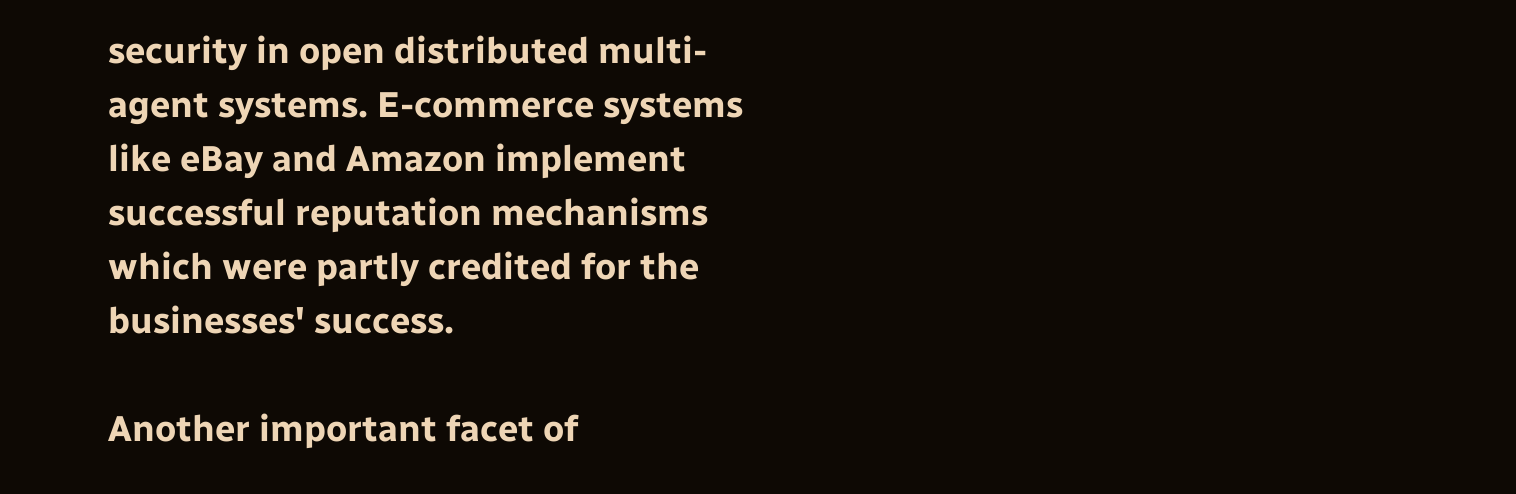security in open distributed multi-agent systems. E-commerce systems like eBay and Amazon implement successful reputation mechanisms which were partly credited for the businesses' success.

Another important facet of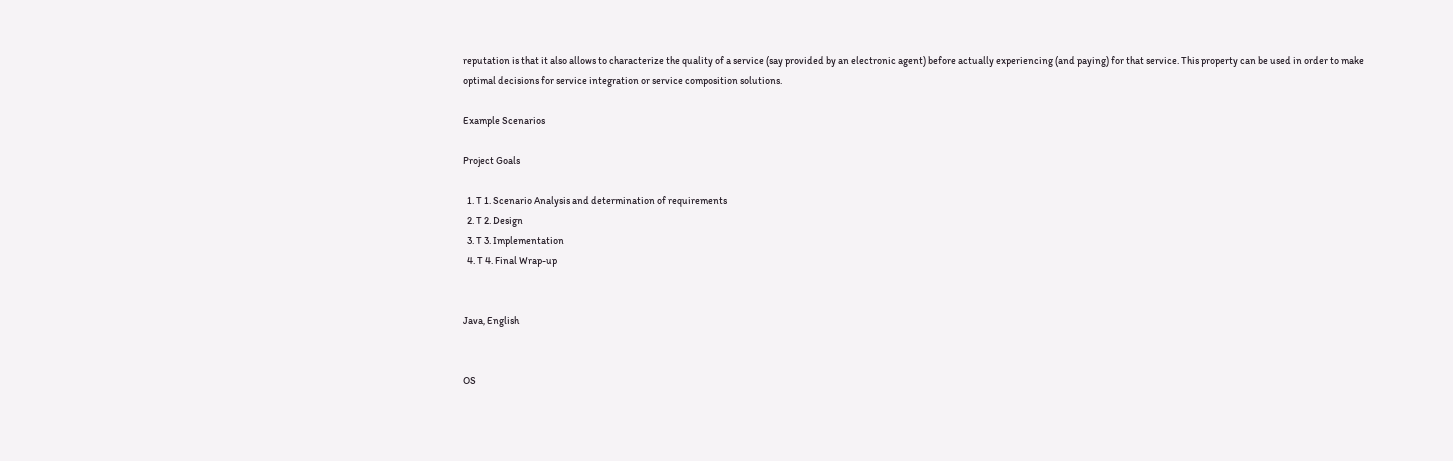reputation is that it also allows to characterize the quality of a service (say provided by an electronic agent) before actually experiencing (and paying) for that service. This property can be used in order to make optimal decisions for service integration or service composition solutions.

Example Scenarios

Project Goals

  1. T 1. Scenario Analysis and determination of requirements
  2. T 2. Design
  3. T 3. Implementation
  4. T 4. Final Wrap-up


Java, English


OS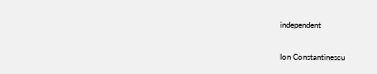independent

Ion Constantinescu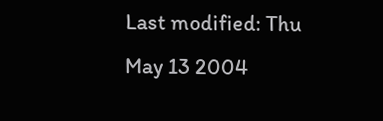Last modified: Thu May 13 2004